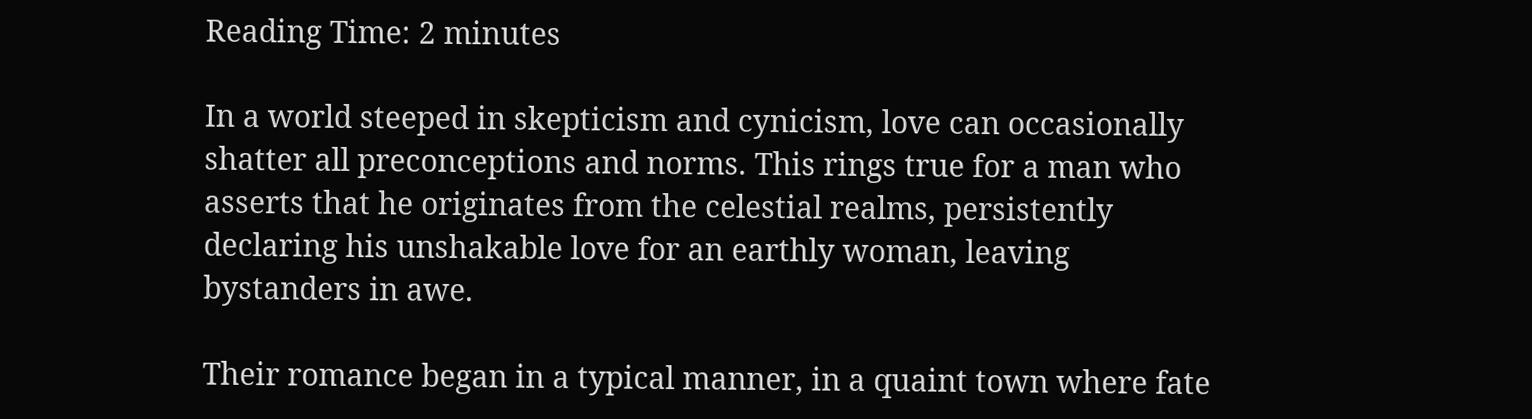Reading Time: 2 minutes

In a world steeped in skepticism and cynicism, love can occasionally shatter all preconceptions and norms. This rings true for a man who asserts that he originates from the celestial realms, persistently declaring his unshakable love for an earthly woman, leaving bystanders in awe.

Their romance began in a typical manner, in a quaint town where fate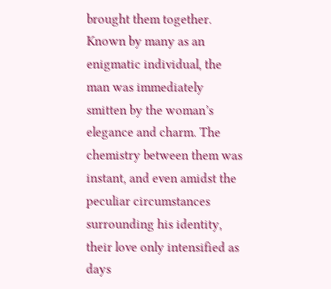brought them together. Known by many as an enigmatic individual, the man was immediately smitten by the woman’s elegance and charm. The chemistry between them was instant, and even amidst the peculiar circumstances surrounding his identity, their love only intensified as days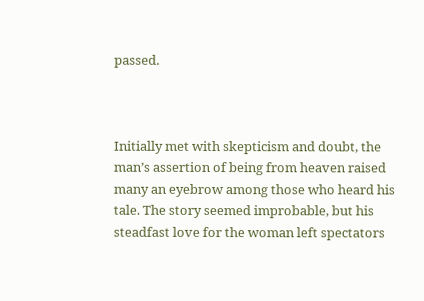passed.



Initially met with skepticism and doubt, the man’s assertion of being from heaven raised many an eyebrow among those who heard his tale. The story seemed improbable, but his steadfast love for the woman left spectators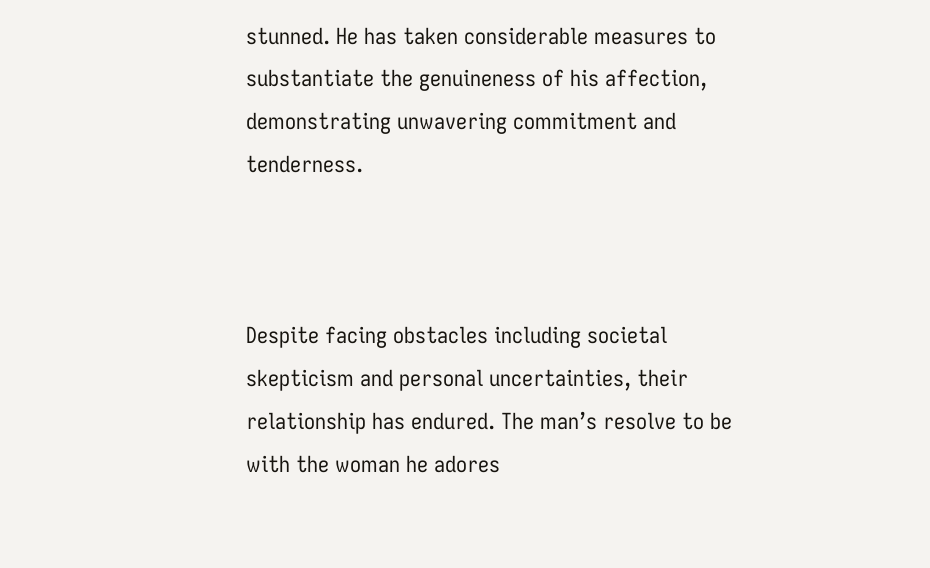stunned. He has taken considerable measures to substantiate the genuineness of his affection, demonstrating unwavering commitment and tenderness.



Despite facing obstacles including societal skepticism and personal uncertainties, their relationship has endured. The man’s resolve to be with the woman he adores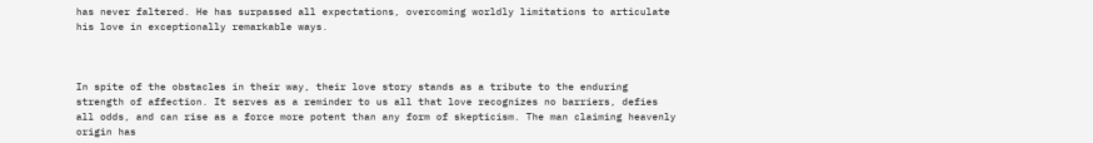has never faltered. He has surpassed all expectations, overcoming worldly limitations to articulate his love in exceptionally remarkable ways.



In spite of the obstacles in their way, their love story stands as a tribute to the enduring strength of affection. It serves as a reminder to us all that love recognizes no barriers, defies all odds, and can rise as a force more potent than any form of skepticism. The man claiming heavenly origin has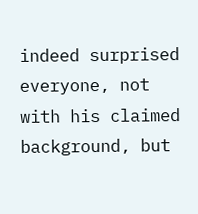indeed surprised everyone, not with his claimed background, but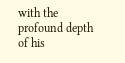with the profound depth of his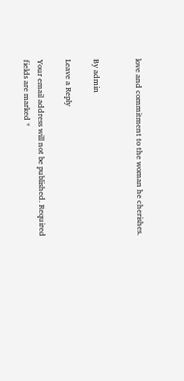love and commitment to the woman he cherishes.


By admin

Leave a Reply

Your email address will not be published. Required fields are marked *